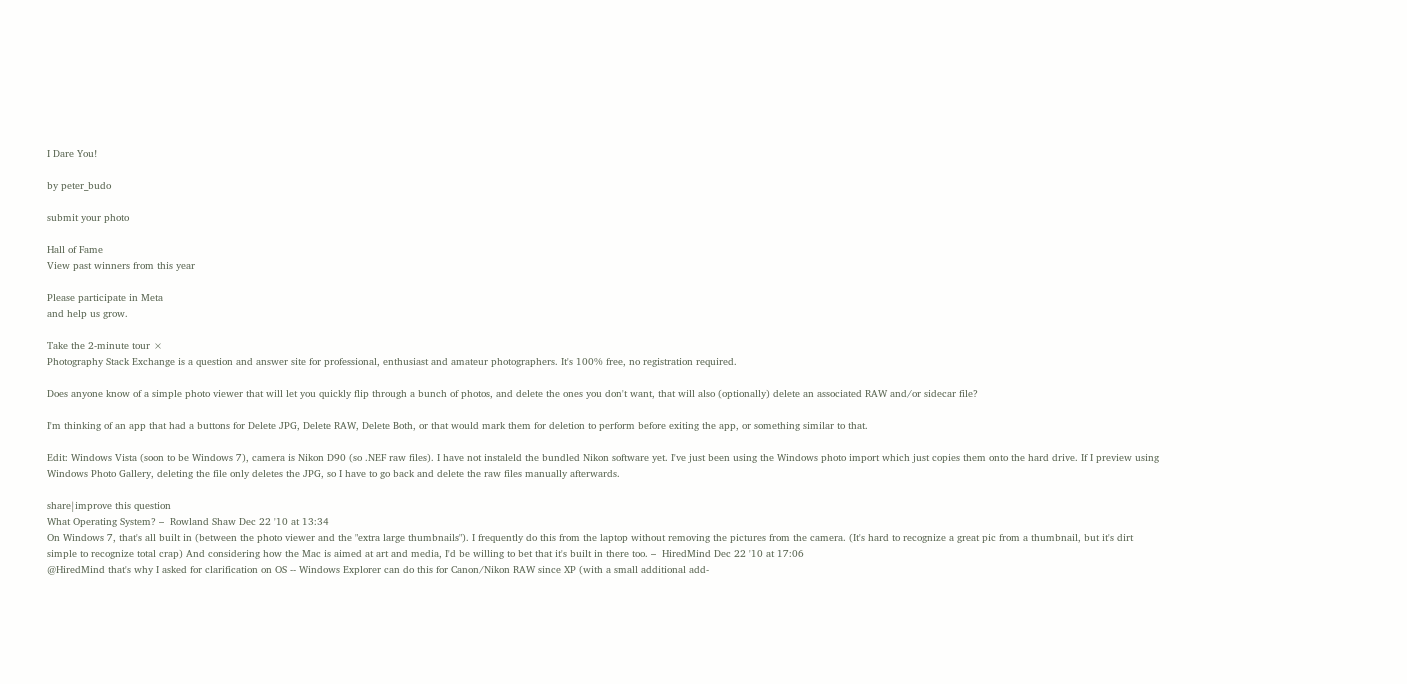I Dare You!

by peter_budo

submit your photo

Hall of Fame
View past winners from this year

Please participate in Meta
and help us grow.

Take the 2-minute tour ×
Photography Stack Exchange is a question and answer site for professional, enthusiast and amateur photographers. It's 100% free, no registration required.

Does anyone know of a simple photo viewer that will let you quickly flip through a bunch of photos, and delete the ones you don't want, that will also (optionally) delete an associated RAW and/or sidecar file?

I'm thinking of an app that had a buttons for Delete JPG, Delete RAW, Delete Both, or that would mark them for deletion to perform before exiting the app, or something similar to that.

Edit: Windows Vista (soon to be Windows 7), camera is Nikon D90 (so .NEF raw files). I have not instaleld the bundled Nikon software yet. I've just been using the Windows photo import which just copies them onto the hard drive. If I preview using Windows Photo Gallery, deleting the file only deletes the JPG, so I have to go back and delete the raw files manually afterwards.

share|improve this question
What Operating System? –  Rowland Shaw Dec 22 '10 at 13:34
On Windows 7, that's all built in (between the photo viewer and the "extra large thumbnails"). I frequently do this from the laptop without removing the pictures from the camera. (It's hard to recognize a great pic from a thumbnail, but it's dirt simple to recognize total crap) And considering how the Mac is aimed at art and media, I'd be willing to bet that it's built in there too. –  HiredMind Dec 22 '10 at 17:06
@HiredMind that's why I asked for clarification on OS -- Windows Explorer can do this for Canon/Nikon RAW since XP (with a small additional add-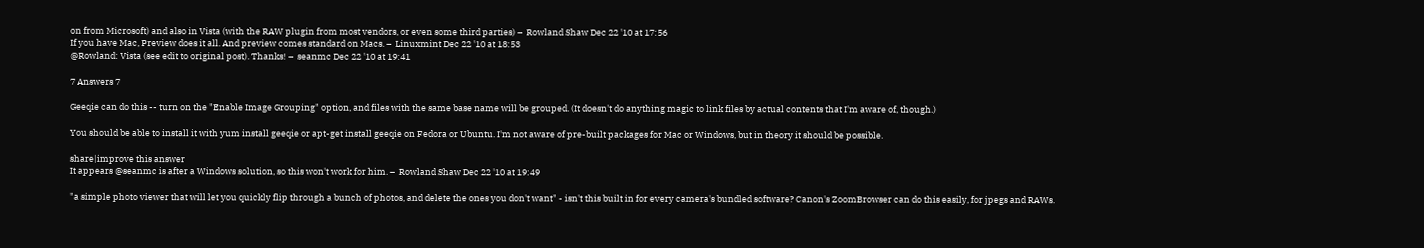on from Microsoft) and also in Vista (with the RAW plugin from most vendors, or even some third parties) –  Rowland Shaw Dec 22 '10 at 17:56
If you have Mac, Preview does it all. And preview comes standard on Macs. –  Linuxmint Dec 22 '10 at 18:53
@Rowland: Vista (see edit to original post). Thanks! –  seanmc Dec 22 '10 at 19:41

7 Answers 7

Geeqie can do this -- turn on the "Enable Image Grouping" option, and files with the same base name will be grouped. (It doesn't do anything magic to link files by actual contents that I'm aware of, though.)

You should be able to install it with yum install geeqie or apt-get install geeqie on Fedora or Ubuntu. I'm not aware of pre-built packages for Mac or Windows, but in theory it should be possible.

share|improve this answer
It appears @seanmc is after a Windows solution, so this won't work for him. –  Rowland Shaw Dec 22 '10 at 19:49

"a simple photo viewer that will let you quickly flip through a bunch of photos, and delete the ones you don't want" - isn't this built in for every camera's bundled software? Canon's ZoomBrowser can do this easily, for jpegs and RAWs.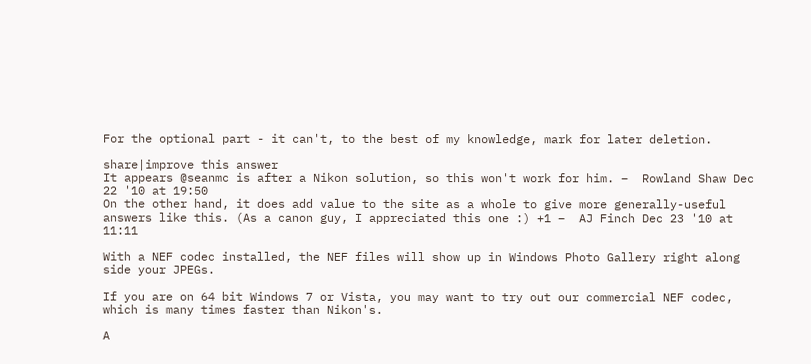For the optional part - it can't, to the best of my knowledge, mark for later deletion.

share|improve this answer
It appears @seanmc is after a Nikon solution, so this won't work for him. –  Rowland Shaw Dec 22 '10 at 19:50
On the other hand, it does add value to the site as a whole to give more generally-useful answers like this. (As a canon guy, I appreciated this one :) +1 –  AJ Finch Dec 23 '10 at 11:11

With a NEF codec installed, the NEF files will show up in Windows Photo Gallery right along side your JPEGs.

If you are on 64 bit Windows 7 or Vista, you may want to try out our commercial NEF codec, which is many times faster than Nikon's.

A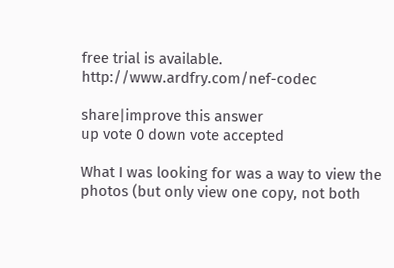free trial is available. http://www.ardfry.com/nef-codec

share|improve this answer
up vote 0 down vote accepted

What I was looking for was a way to view the photos (but only view one copy, not both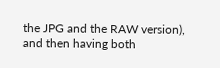the JPG and the RAW version), and then having both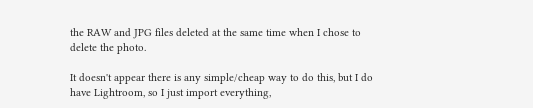the RAW and JPG files deleted at the same time when I chose to delete the photo.

It doesn't appear there is any simple/cheap way to do this, but I do have Lightroom, so I just import everything,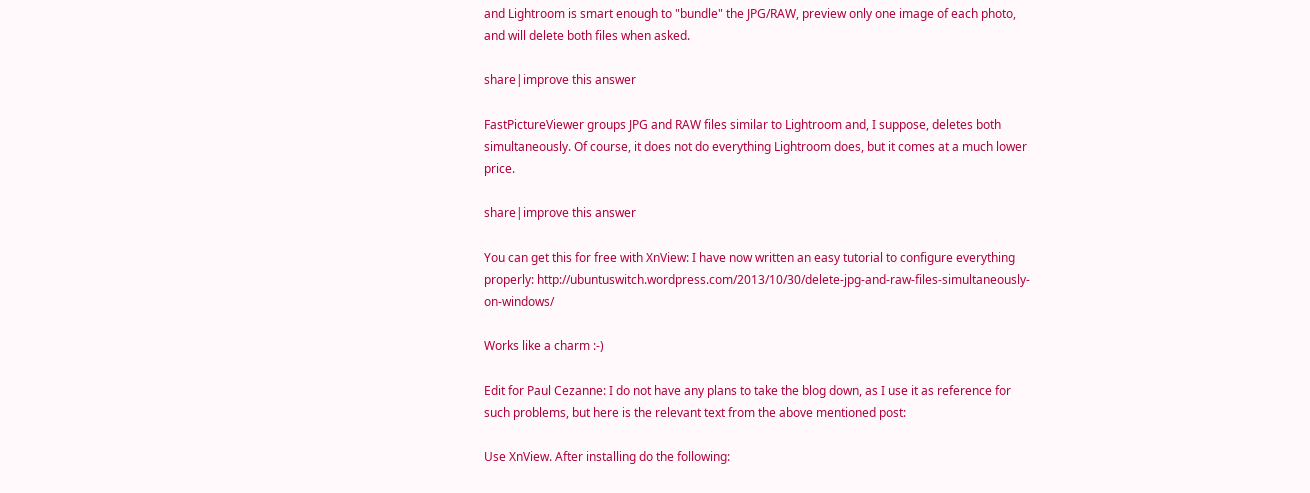and Lightroom is smart enough to "bundle" the JPG/RAW, preview only one image of each photo, and will delete both files when asked.

share|improve this answer

FastPictureViewer groups JPG and RAW files similar to Lightroom and, I suppose, deletes both simultaneously. Of course, it does not do everything Lightroom does, but it comes at a much lower price.

share|improve this answer

You can get this for free with XnView: I have now written an easy tutorial to configure everything properly: http://ubuntuswitch.wordpress.com/2013/10/30/delete-jpg-and-raw-files-simultaneously-on-windows/

Works like a charm :-)

Edit for Paul Cezanne: I do not have any plans to take the blog down, as I use it as reference for such problems, but here is the relevant text from the above mentioned post:

Use XnView. After installing do the following: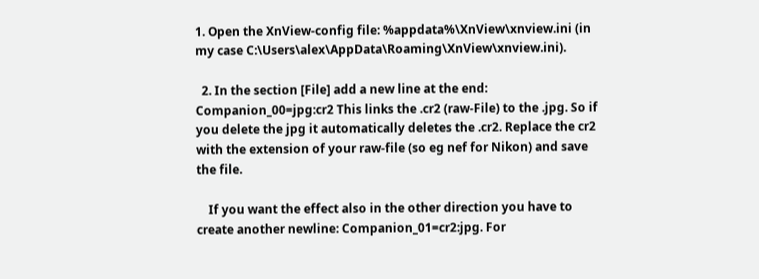1. Open the XnView-config file: %appdata%\XnView\xnview.ini (in my case C:\Users\alex\AppData\Roaming\XnView\xnview.ini).

  2. In the section [File] add a new line at the end: Companion_00=jpg:cr2 This links the .cr2 (raw-File) to the .jpg. So if you delete the jpg it automatically deletes the .cr2. Replace the cr2 with the extension of your raw-file (so eg nef for Nikon) and save the file.

    If you want the effect also in the other direction you have to create another newline: Companion_01=cr2:jpg. For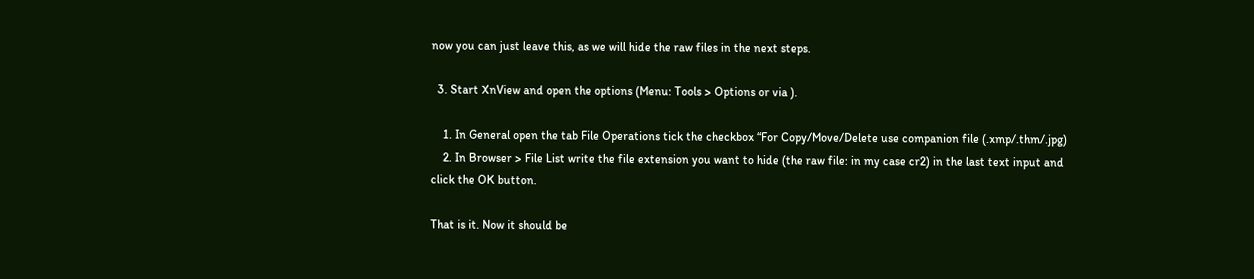now you can just leave this, as we will hide the raw files in the next steps.

  3. Start XnView and open the options (Menu: Tools > Options or via ).

    1. In General open the tab File Operations tick the checkbox “For Copy/Move/Delete use companion file (.xmp/.thm/.jpg)
    2. In Browser > File List write the file extension you want to hide (the raw file: in my case cr2) in the last text input and click the OK button.

That is it. Now it should be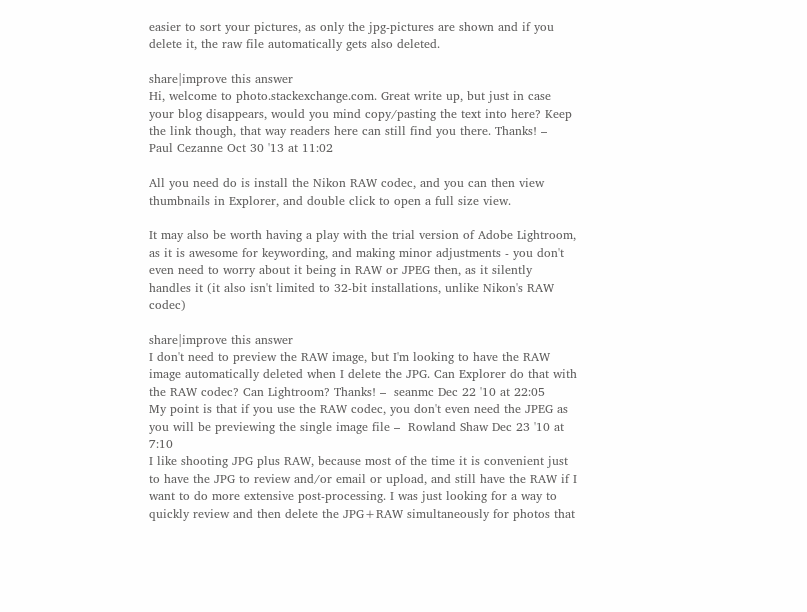easier to sort your pictures, as only the jpg-pictures are shown and if you delete it, the raw file automatically gets also deleted.

share|improve this answer
Hi, welcome to photo.stackexchange.com. Great write up, but just in case your blog disappears, would you mind copy/pasting the text into here? Keep the link though, that way readers here can still find you there. Thanks! –  Paul Cezanne Oct 30 '13 at 11:02

All you need do is install the Nikon RAW codec, and you can then view thumbnails in Explorer, and double click to open a full size view.

It may also be worth having a play with the trial version of Adobe Lightroom, as it is awesome for keywording, and making minor adjustments - you don't even need to worry about it being in RAW or JPEG then, as it silently handles it (it also isn't limited to 32-bit installations, unlike Nikon's RAW codec)

share|improve this answer
I don't need to preview the RAW image, but I'm looking to have the RAW image automatically deleted when I delete the JPG. Can Explorer do that with the RAW codec? Can Lightroom? Thanks! –  seanmc Dec 22 '10 at 22:05
My point is that if you use the RAW codec, you don't even need the JPEG as you will be previewing the single image file –  Rowland Shaw Dec 23 '10 at 7:10
I like shooting JPG plus RAW, because most of the time it is convenient just to have the JPG to review and/or email or upload, and still have the RAW if I want to do more extensive post-processing. I was just looking for a way to quickly review and then delete the JPG+RAW simultaneously for photos that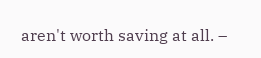aren't worth saving at all. –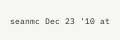seanmc Dec 23 '10 at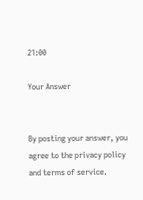21:00

Your Answer


By posting your answer, you agree to the privacy policy and terms of service.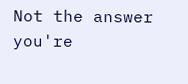Not the answer you're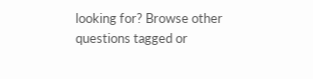looking for? Browse other questions tagged or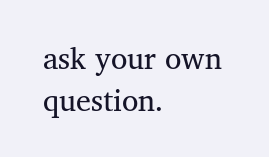ask your own question.